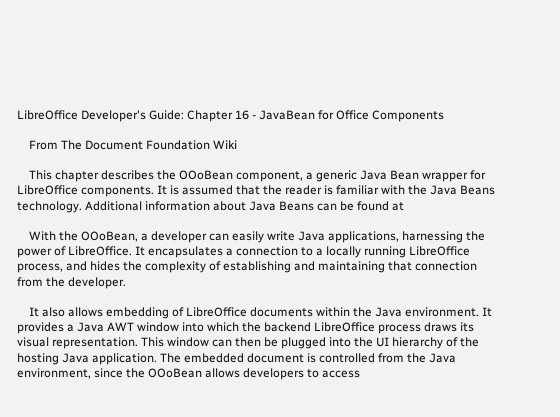LibreOffice Developer's Guide: Chapter 16 - JavaBean for Office Components

    From The Document Foundation Wiki

    This chapter describes the OOoBean component, a generic Java Bean wrapper for LibreOffice components. It is assumed that the reader is familiar with the Java Beans technology. Additional information about Java Beans can be found at

    With the OOoBean, a developer can easily write Java applications, harnessing the power of LibreOffice. It encapsulates a connection to a locally running LibreOffice process, and hides the complexity of establishing and maintaining that connection from the developer.

    It also allows embedding of LibreOffice documents within the Java environment. It provides a Java AWT window into which the backend LibreOffice process draws its visual representation. This window can then be plugged into the UI hierarchy of the hosting Java application. The embedded document is controlled from the Java environment, since the OOoBean allows developers to access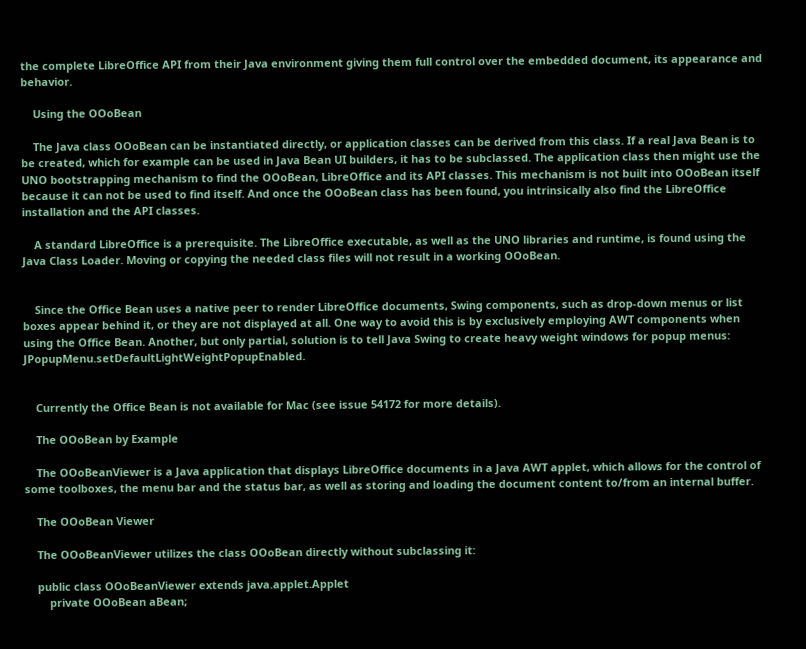the complete LibreOffice API from their Java environment giving them full control over the embedded document, its appearance and behavior.

    Using the OOoBean

    The Java class OOoBean can be instantiated directly, or application classes can be derived from this class. If a real Java Bean is to be created, which for example can be used in Java Bean UI builders, it has to be subclassed. The application class then might use the UNO bootstrapping mechanism to find the OOoBean, LibreOffice and its API classes. This mechanism is not built into OOoBean itself because it can not be used to find itself. And once the OOoBean class has been found, you intrinsically also find the LibreOffice installation and the API classes.

    A standard LibreOffice is a prerequisite. The LibreOffice executable, as well as the UNO libraries and runtime, is found using the Java Class Loader. Moving or copying the needed class files will not result in a working OOoBean.


    Since the Office Bean uses a native peer to render LibreOffice documents, Swing components, such as drop-down menus or list boxes appear behind it, or they are not displayed at all. One way to avoid this is by exclusively employing AWT components when using the Office Bean. Another, but only partial, solution is to tell Java Swing to create heavy weight windows for popup menus: JPopupMenu.setDefaultLightWeightPopupEnabled.


    Currently the Office Bean is not available for Mac (see issue 54172 for more details).

    The OOoBean by Example

    The OOoBeanViewer is a Java application that displays LibreOffice documents in a Java AWT applet, which allows for the control of some toolboxes, the menu bar and the status bar, as well as storing and loading the document content to/from an internal buffer.

    The OOoBean Viewer

    The OOoBeanViewer utilizes the class OOoBean directly without subclassing it:

    public class OOoBeanViewer extends java.applet.Applet
        private OOoBean aBean;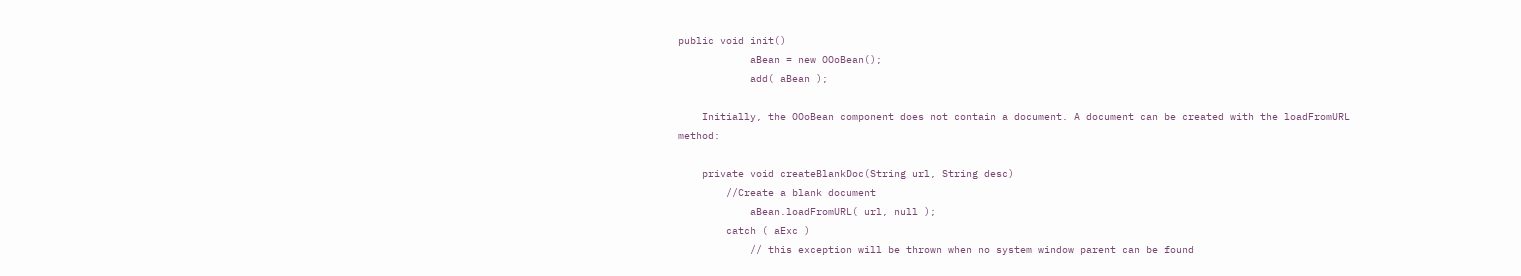public void init()
            aBean = new OOoBean();
            add( aBean );

    Initially, the OOoBean component does not contain a document. A document can be created with the loadFromURL method:

    private void createBlankDoc(String url, String desc)
        //Create a blank document
            aBean.loadFromURL( url, null );
        catch ( aExc )
            // this exception will be thrown when no system window parent can be found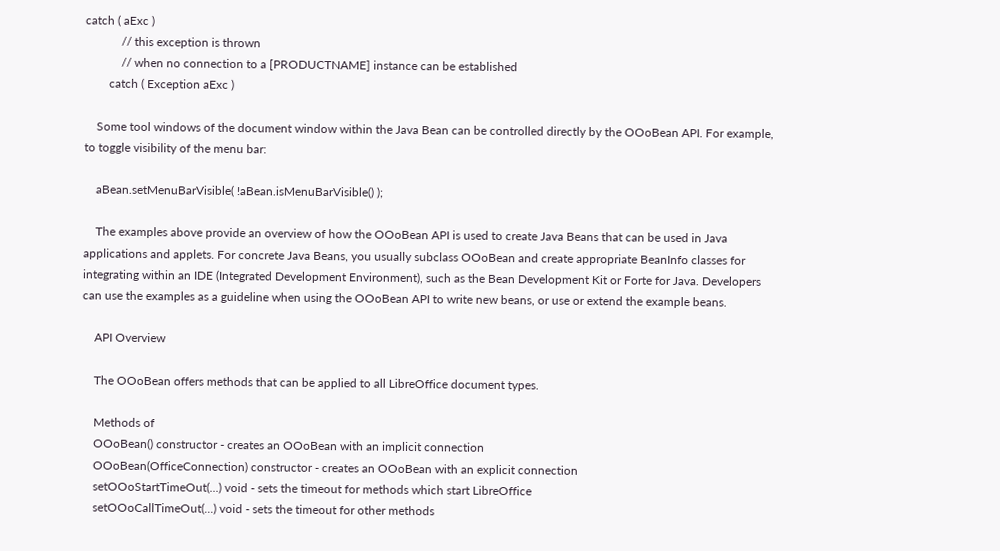catch ( aExc )
            // this exception is thrown
            // when no connection to a [PRODUCTNAME] instance can be established
        catch ( Exception aExc )

    Some tool windows of the document window within the Java Bean can be controlled directly by the OOoBean API. For example, to toggle visibility of the menu bar:

    aBean.setMenuBarVisible( !aBean.isMenuBarVisible() );

    The examples above provide an overview of how the OOoBean API is used to create Java Beans that can be used in Java applications and applets. For concrete Java Beans, you usually subclass OOoBean and create appropriate BeanInfo classes for integrating within an IDE (Integrated Development Environment), such as the Bean Development Kit or Forte for Java. Developers can use the examples as a guideline when using the OOoBean API to write new beans, or use or extend the example beans.

    API Overview

    The OOoBean offers methods that can be applied to all LibreOffice document types.

    Methods of
    OOoBean() constructor - creates an OOoBean with an implicit connection
    OOoBean(OfficeConnection) constructor - creates an OOoBean with an explicit connection
    setOOoStartTimeOut(...) void - sets the timeout for methods which start LibreOffice
    setOOoCallTimeOut(...) void - sets the timeout for other methods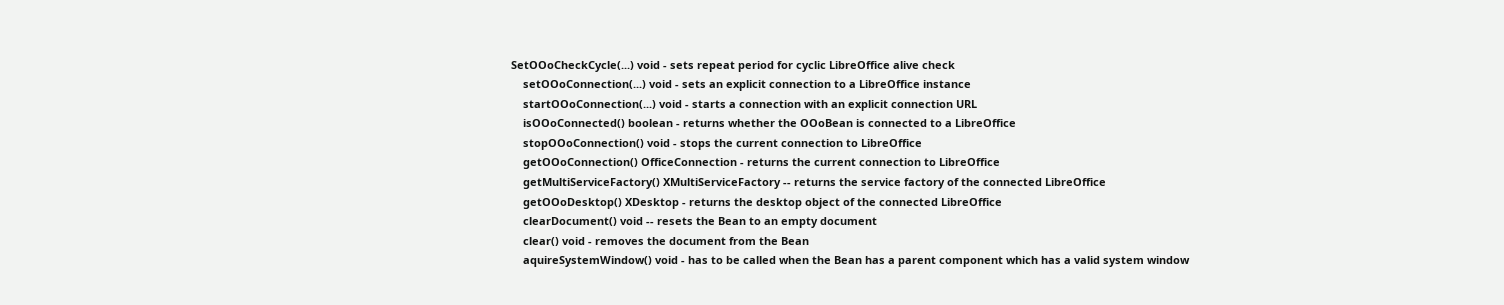SetOOoCheckCycle(...) void - sets repeat period for cyclic LibreOffice alive check
    setOOoConnection(...) void - sets an explicit connection to a LibreOffice instance
    startOOoConnection(...) void - starts a connection with an explicit connection URL
    isOOoConnected() boolean - returns whether the OOoBean is connected to a LibreOffice
    stopOOoConnection() void - stops the current connection to LibreOffice
    getOOoConnection() OfficeConnection - returns the current connection to LibreOffice
    getMultiServiceFactory() XMultiServiceFactory -- returns the service factory of the connected LibreOffice
    getOOoDesktop() XDesktop - returns the desktop object of the connected LibreOffice
    clearDocument() void -- resets the Bean to an empty document
    clear() void - removes the document from the Bean
    aquireSystemWindow() void - has to be called when the Bean has a parent component which has a valid system window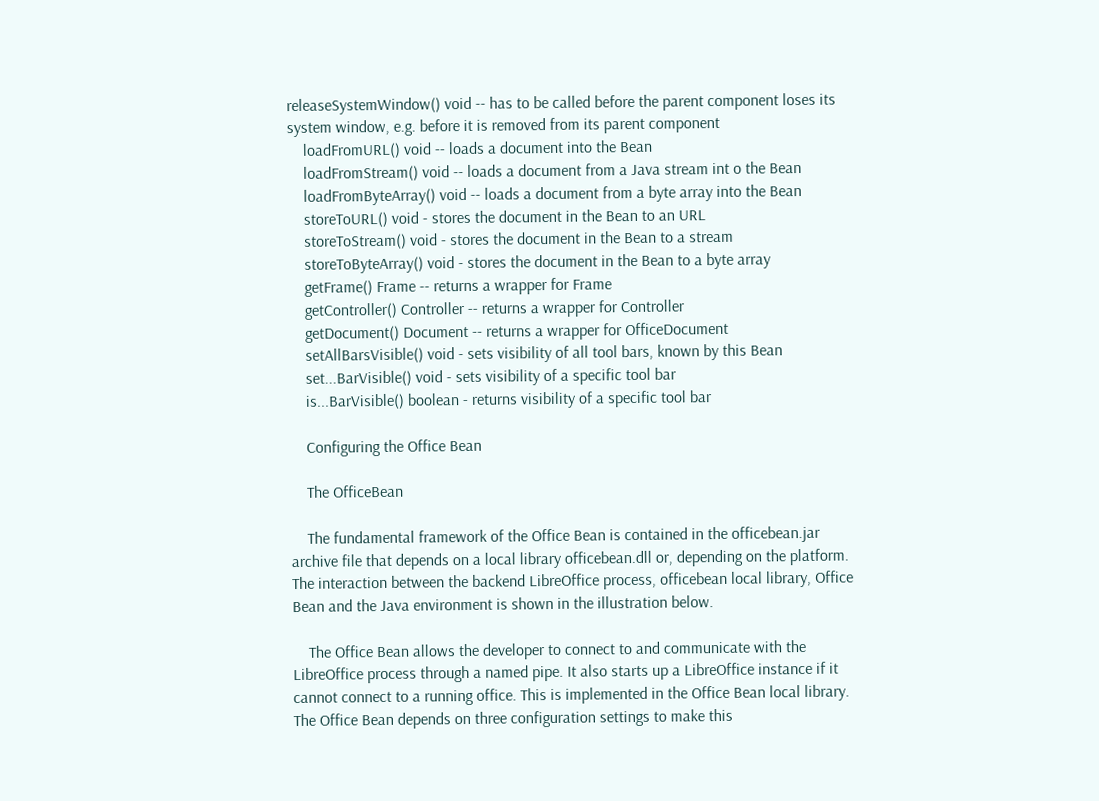releaseSystemWindow() void -- has to be called before the parent component loses its system window, e.g. before it is removed from its parent component
    loadFromURL() void -- loads a document into the Bean
    loadFromStream() void -- loads a document from a Java stream int o the Bean
    loadFromByteArray() void -- loads a document from a byte array into the Bean
    storeToURL() void - stores the document in the Bean to an URL
    storeToStream() void - stores the document in the Bean to a stream
    storeToByteArray() void - stores the document in the Bean to a byte array
    getFrame() Frame -- returns a wrapper for Frame
    getController() Controller -- returns a wrapper for Controller
    getDocument() Document -- returns a wrapper for OfficeDocument
    setAllBarsVisible() void - sets visibility of all tool bars, known by this Bean
    set...BarVisible() void - sets visibility of a specific tool bar
    is...BarVisible() boolean - returns visibility of a specific tool bar

    Configuring the Office Bean

    The OfficeBean

    The fundamental framework of the Office Bean is contained in the officebean.jar archive file that depends on a local library officebean.dll or, depending on the platform. The interaction between the backend LibreOffice process, officebean local library, Office Bean and the Java environment is shown in the illustration below.

    The Office Bean allows the developer to connect to and communicate with the LibreOffice process through a named pipe. It also starts up a LibreOffice instance if it cannot connect to a running office. This is implemented in the Office Bean local library. The Office Bean depends on three configuration settings to make this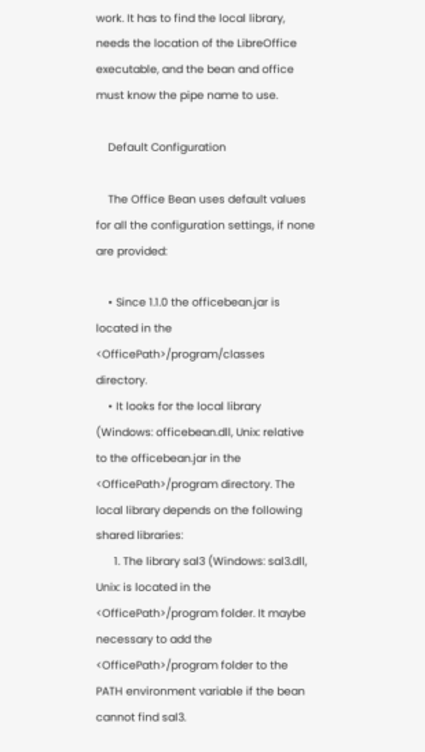work. It has to find the local library, needs the location of the LibreOffice executable, and the bean and office must know the pipe name to use.

    Default Configuration

    The Office Bean uses default values for all the configuration settings, if none are provided:

    • Since 1.1.0 the officebean.jar is located in the <OfficePath>/program/classes directory.
    • It looks for the local library (Windows: officebean.dll, Unix: relative to the officebean.jar in the <OfficePath>/program directory. The local library depends on the following shared libraries:
      1. The library sal3 (Windows: sal3.dll, Unix: is located in the <OfficePath>/program folder. It maybe necessary to add the <OfficePath>/program folder to the PATH environment variable if the bean cannot find sal3.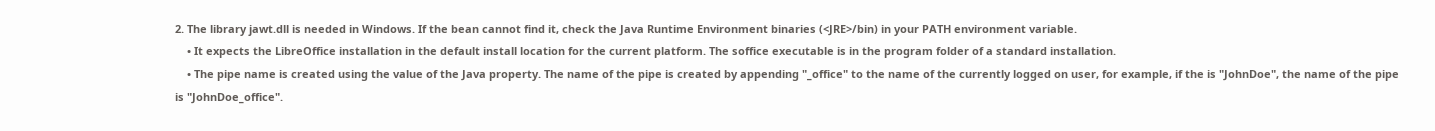2. The library jawt.dll is needed in Windows. If the bean cannot find it, check the Java Runtime Environment binaries (<JRE>/bin) in your PATH environment variable.
    • It expects the LibreOffice installation in the default install location for the current platform. The soffice executable is in the program folder of a standard installation.
    • The pipe name is created using the value of the Java property. The name of the pipe is created by appending "_office" to the name of the currently logged on user, for example, if the is "JohnDoe", the name of the pipe is "JohnDoe_office".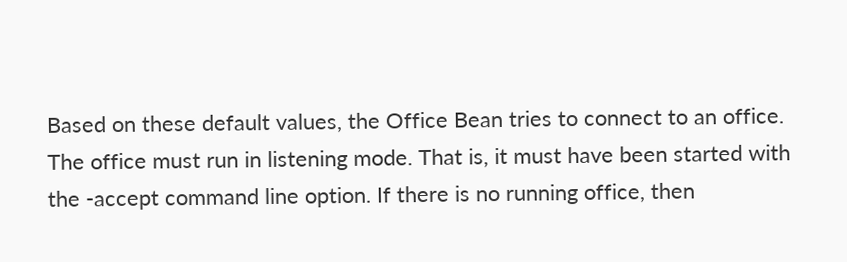Based on these default values, the Office Bean tries to connect to an office. The office must run in listening mode. That is, it must have been started with the -accept command line option. If there is no running office, then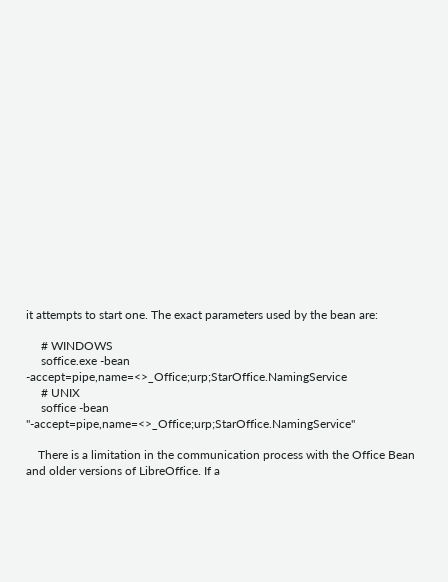it attempts to start one. The exact parameters used by the bean are:

     # WINDOWS
     soffice.exe -bean -accept=pipe,name=<>_Office;urp;StarOffice.NamingService
     # UNIX
     soffice -bean "-accept=pipe,name=<>_Office;urp;StarOffice.NamingService"

    There is a limitation in the communication process with the Office Bean and older versions of LibreOffice. If a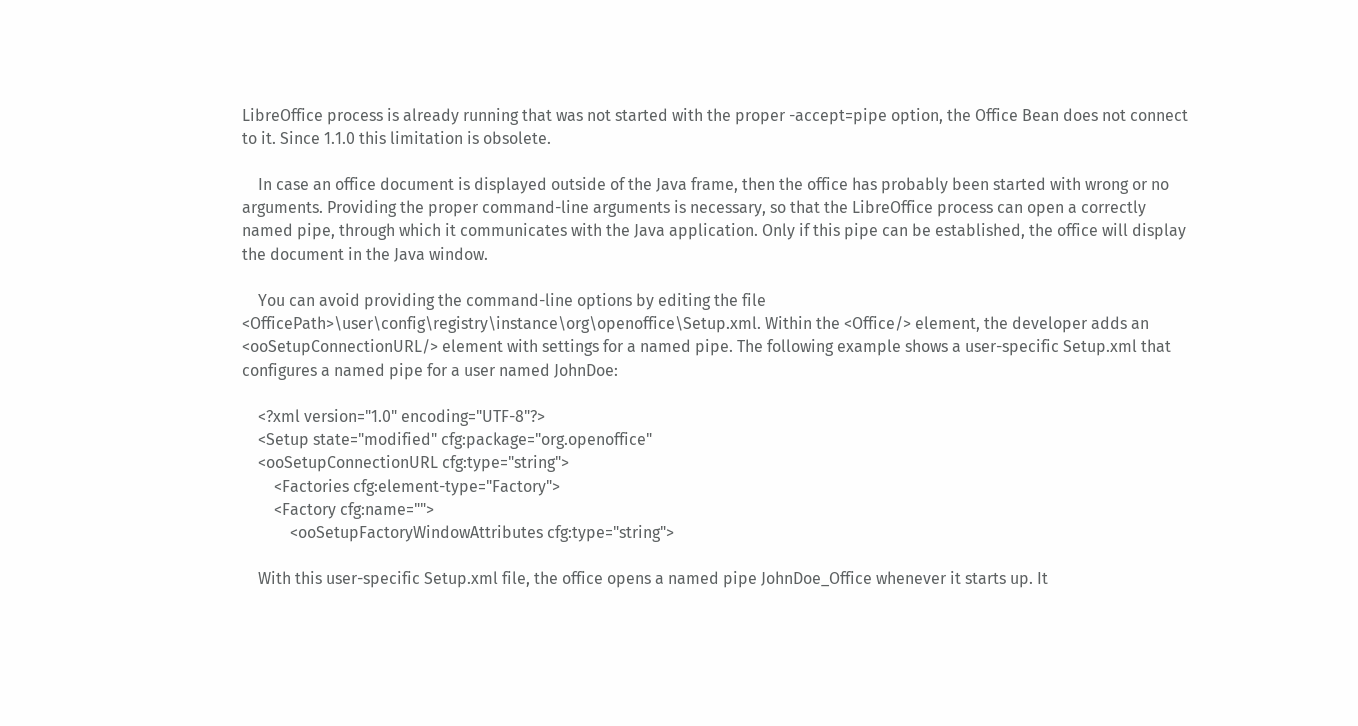LibreOffice process is already running that was not started with the proper -accept=pipe option, the Office Bean does not connect to it. Since 1.1.0 this limitation is obsolete.

    In case an office document is displayed outside of the Java frame, then the office has probably been started with wrong or no arguments. Providing the proper command-line arguments is necessary, so that the LibreOffice process can open a correctly named pipe, through which it communicates with the Java application. Only if this pipe can be established, the office will display the document in the Java window.

    You can avoid providing the command-line options by editing the file <OfficePath>\user\config\registry\instance\org\openoffice\Setup.xml. Within the <Office/> element, the developer adds an <ooSetupConnectionURL/> element with settings for a named pipe. The following example shows a user-specific Setup.xml that configures a named pipe for a user named JohnDoe:

    <?xml version="1.0" encoding="UTF-8"?>
    <Setup state="modified" cfg:package="org.openoffice"
    <ooSetupConnectionURL cfg:type="string">
        <Factories cfg:element-type="Factory">
        <Factory cfg:name="">
            <ooSetupFactoryWindowAttributes cfg:type="string">

    With this user-specific Setup.xml file, the office opens a named pipe JohnDoe_Office whenever it starts up. It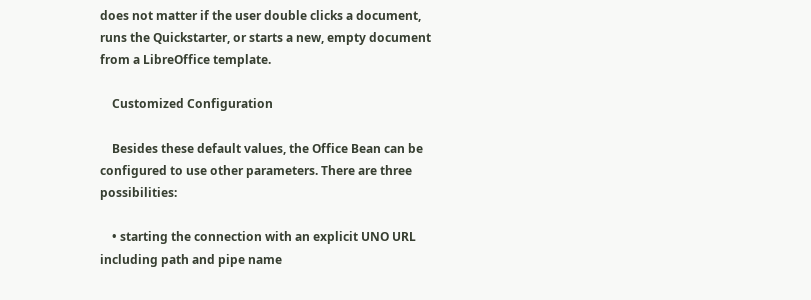does not matter if the user double clicks a document, runs the Quickstarter, or starts a new, empty document from a LibreOffice template.

    Customized Configuration

    Besides these default values, the Office Bean can be configured to use other parameters. There are three possibilities:

    • starting the connection with an explicit UNO URL including path and pipe name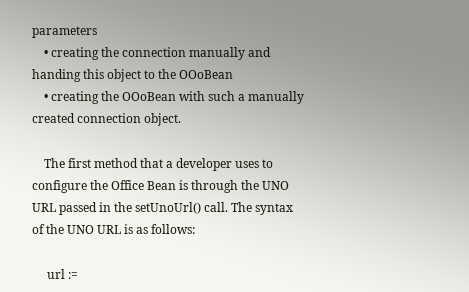parameters
    • creating the connection manually and handing this object to the OOoBean
    • creating the OOoBean with such a manually created connection object.

    The first method that a developer uses to configure the Office Bean is through the UNO URL passed in the setUnoUrl() call. The syntax of the UNO URL is as follows:

     url :=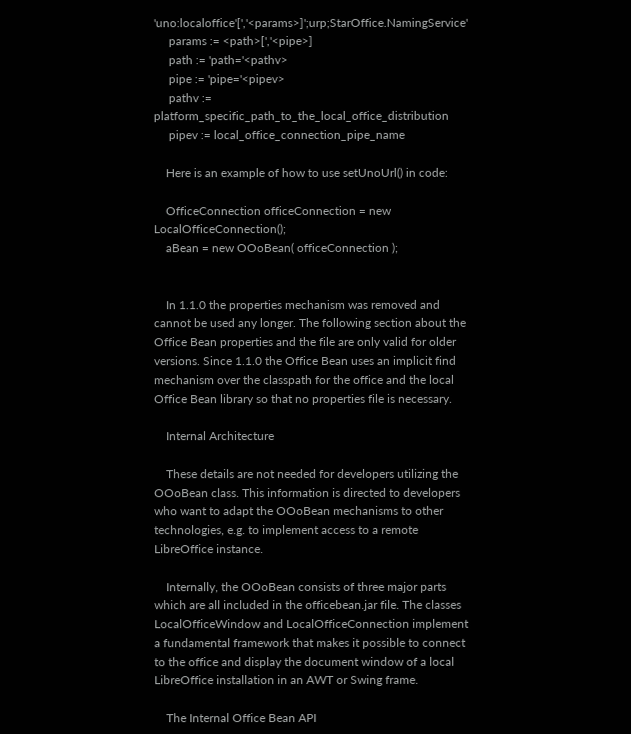'uno:localoffice'[','<params>]';urp;StarOffice.NamingService'
     params := <path>[','<pipe>]
     path := 'path='<pathv>
     pipe := 'pipe='<pipev>
     pathv := platform_specific_path_to_the_local_office_distribution
     pipev := local_office_connection_pipe_name

    Here is an example of how to use setUnoUrl() in code:

    OfficeConnection officeConnection = new LocalOfficeConnection();
    aBean = new OOoBean( officeConnection );


    In 1.1.0 the properties mechanism was removed and cannot be used any longer. The following section about the Office Bean properties and the file are only valid for older versions. Since 1.1.0 the Office Bean uses an implicit find mechanism over the classpath for the office and the local Office Bean library so that no properties file is necessary.

    Internal Architecture

    These details are not needed for developers utilizing the OOoBean class. This information is directed to developers who want to adapt the OOoBean mechanisms to other technologies, e.g. to implement access to a remote LibreOffice instance.

    Internally, the OOoBean consists of three major parts which are all included in the officebean.jar file. The classes LocalOfficeWindow and LocalOfficeConnection implement a fundamental framework that makes it possible to connect to the office and display the document window of a local LibreOffice installation in an AWT or Swing frame.

    The Internal Office Bean API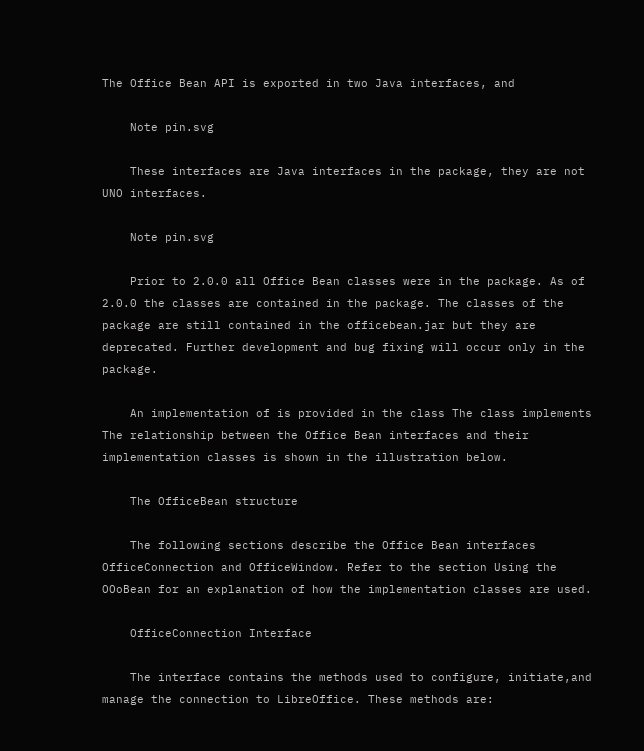The Office Bean API is exported in two Java interfaces, and

    Note pin.svg

    These interfaces are Java interfaces in the package, they are not UNO interfaces.

    Note pin.svg

    Prior to 2.0.0 all Office Bean classes were in the package. As of 2.0.0 the classes are contained in the package. The classes of the package are still contained in the officebean.jar but they are deprecated. Further development and bug fixing will occur only in the package.

    An implementation of is provided in the class The class implements The relationship between the Office Bean interfaces and their implementation classes is shown in the illustration below.

    The OfficeBean structure

    The following sections describe the Office Bean interfaces OfficeConnection and OfficeWindow. Refer to the section Using the OOoBean for an explanation of how the implementation classes are used.

    OfficeConnection Interface

    The interface contains the methods used to configure, initiate,and manage the connection to LibreOffice. These methods are: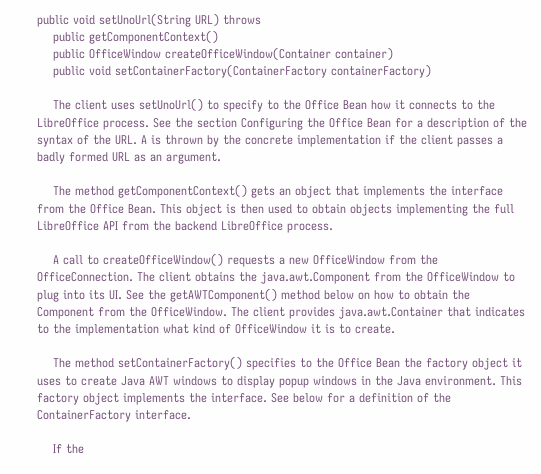public void setUnoUrl(String URL) throws
    public getComponentContext()
    public OfficeWindow createOfficeWindow(Container container)
    public void setContainerFactory(ContainerFactory containerFactory)

    The client uses setUnoUrl() to specify to the Office Bean how it connects to the LibreOffice process. See the section Configuring the Office Bean for a description of the syntax of the URL. A is thrown by the concrete implementation if the client passes a badly formed URL as an argument.

    The method getComponentContext() gets an object that implements the interface from the Office Bean. This object is then used to obtain objects implementing the full LibreOffice API from the backend LibreOffice process.

    A call to createOfficeWindow() requests a new OfficeWindow from the OfficeConnection. The client obtains the java.awt.Component from the OfficeWindow to plug into its UI. See the getAWTComponent() method below on how to obtain the Component from the OfficeWindow. The client provides java.awt.Container that indicates to the implementation what kind of OfficeWindow it is to create.

    The method setContainerFactory() specifies to the Office Bean the factory object it uses to create Java AWT windows to display popup windows in the Java environment. This factory object implements the interface. See below for a definition of the ContainerFactory interface.

    If the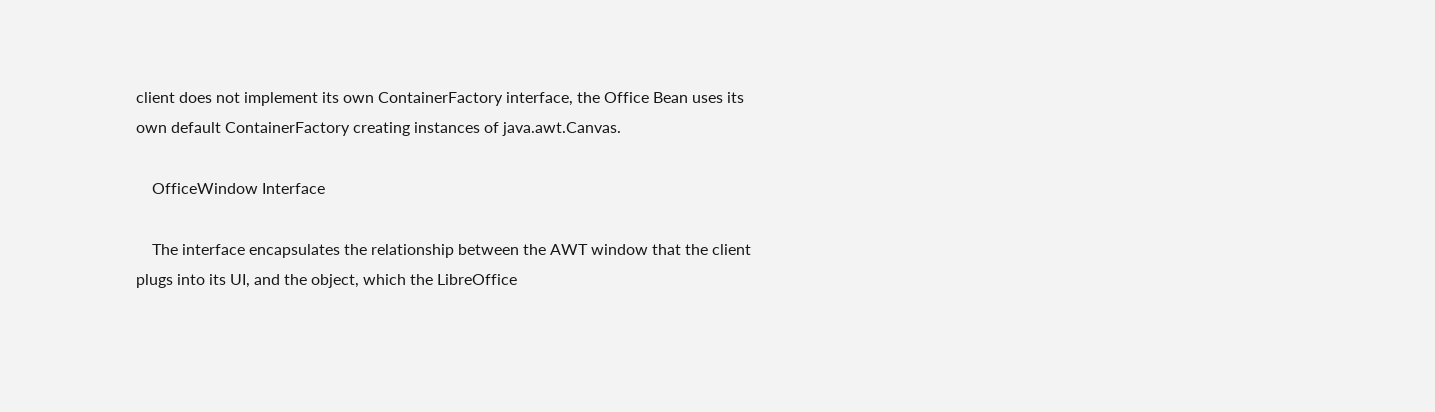client does not implement its own ContainerFactory interface, the Office Bean uses its own default ContainerFactory creating instances of java.awt.Canvas.

    OfficeWindow Interface

    The interface encapsulates the relationship between the AWT window that the client plugs into its UI, and the object, which the LibreOffice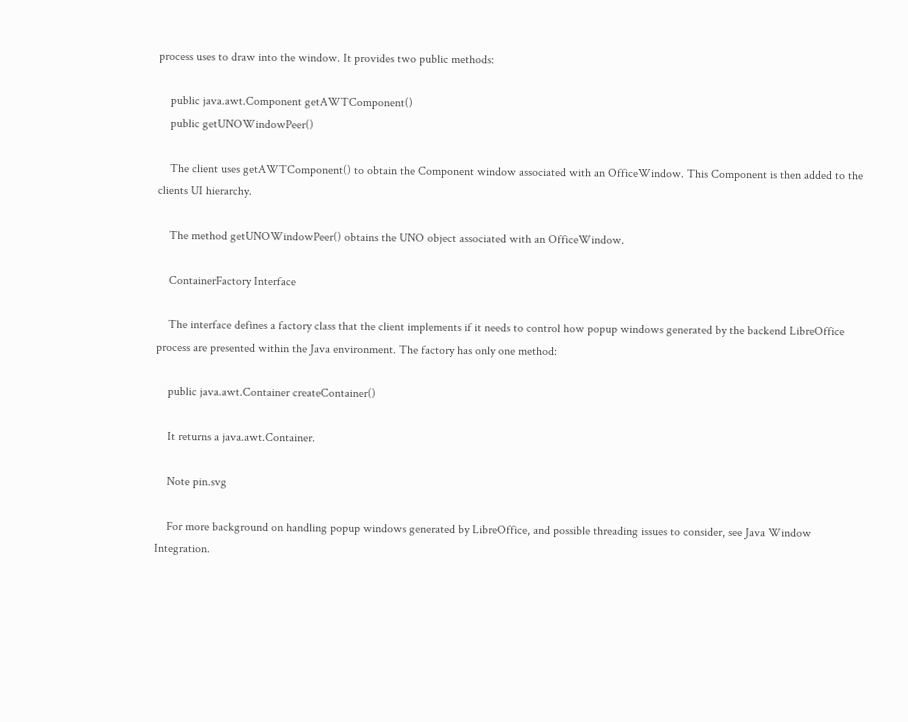process uses to draw into the window. It provides two public methods:

    public java.awt.Component getAWTComponent()
    public getUNOWindowPeer()

    The client uses getAWTComponent() to obtain the Component window associated with an OfficeWindow. This Component is then added to the clients UI hierarchy.

    The method getUNOWindowPeer() obtains the UNO object associated with an OfficeWindow.

    ContainerFactory Interface

    The interface defines a factory class that the client implements if it needs to control how popup windows generated by the backend LibreOffice process are presented within the Java environment. The factory has only one method:

    public java.awt.Container createContainer()

    It returns a java.awt.Container.

    Note pin.svg

    For more background on handling popup windows generated by LibreOffice, and possible threading issues to consider, see Java Window Integration.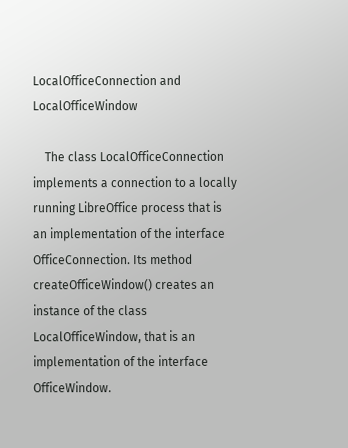LocalOfficeConnection and LocalOfficeWindow

    The class LocalOfficeConnection implements a connection to a locally running LibreOffice process that is an implementation of the interface OfficeConnection. Its method createOfficeWindow() creates an instance of the class LocalOfficeWindow, that is an implementation of the interface OfficeWindow.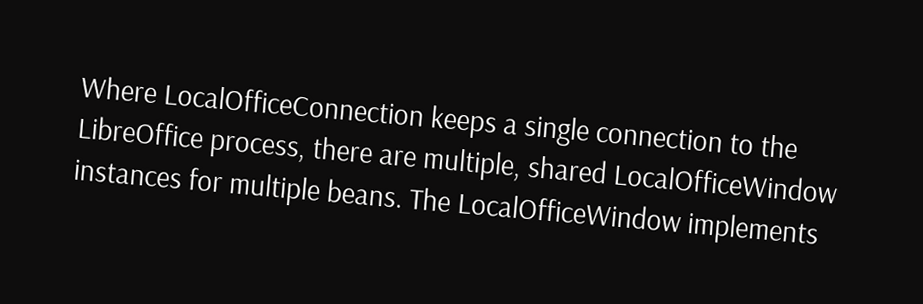Where LocalOfficeConnection keeps a single connection to the LibreOffice process, there are multiple, shared LocalOfficeWindow instances for multiple beans. The LocalOfficeWindow implements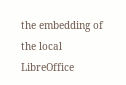the embedding of the local LibreOffice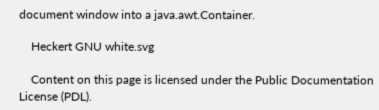document window into a java.awt.Container.

    Heckert GNU white.svg

    Content on this page is licensed under the Public Documentation License (PDL).